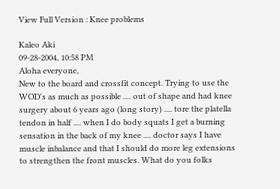View Full Version : Knee problems

Kaleo Aki
09-28-2004, 10:58 PM
Aloha everyone,
New to the board and crossfit concept. Trying to use the WOD's as much as possible .... out of shape and had knee surgery about 6 years ago (long story) .... tore the platella tendon in half .... when I do body squats I get a burning sensation in the back of my knee .... doctor says I have muscle inbalance and that I should do more leg extensions to strengthen the front muscles. What do you folks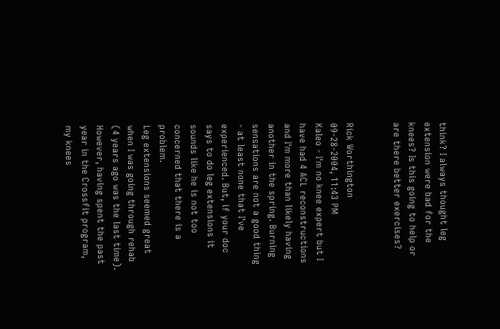think? I always thought leg extension were bad for the knees? Is this going to help or are there better exercises?


Rick Worthington
09-28-2004, 11:43 PM
Kaleo - I'm no knee expert but I have had 4 ACL reconstructions and I'm more than likely having another in the spring. Burning sensations are not a good thing - at least none that I've experienced. But, if your doc says to do leg extensions it sounds like he is not too concerned that there is a problem.
Leg extensions seemed great when I was going through rehab (4 years ago was the last time). However, having spent the past year in the Crossfit program, my knees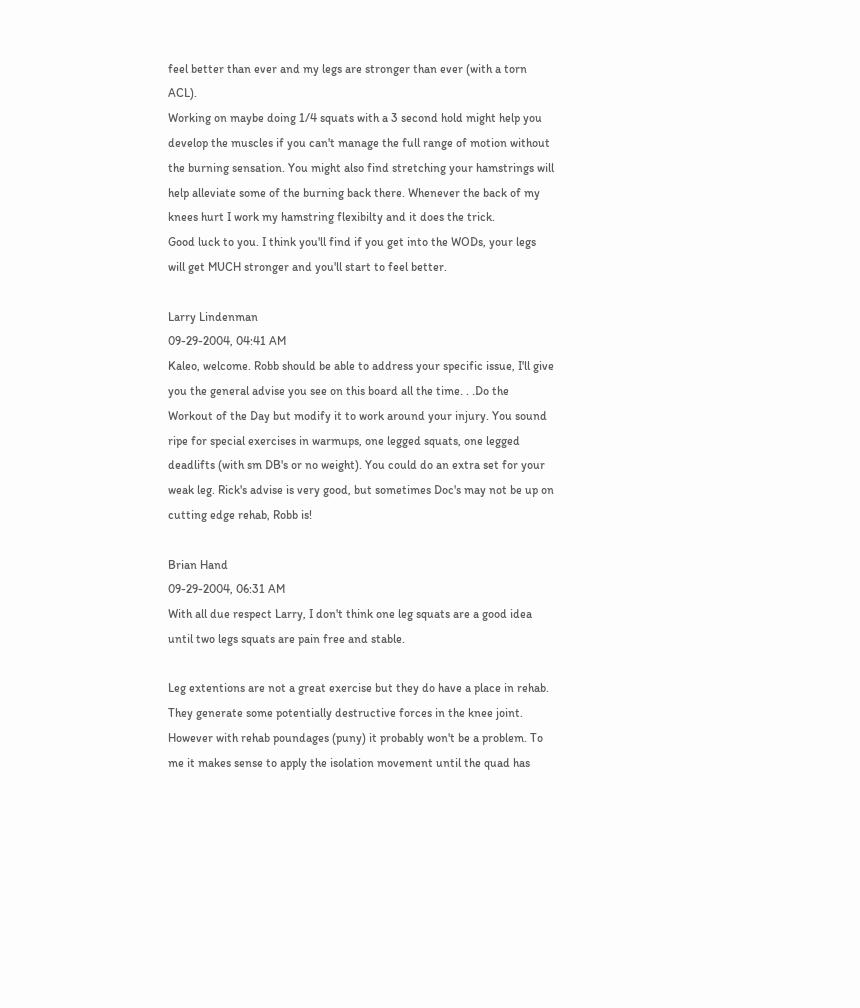feel better than ever and my legs are stronger than ever (with a torn ACL).
Working on maybe doing 1/4 squats with a 3 second hold might help you develop the muscles if you can't manage the full range of motion without the burning sensation. You might also find stretching your hamstrings will help alleviate some of the burning back there. Whenever the back of my knees hurt I work my hamstring flexibilty and it does the trick.
Good luck to you. I think you'll find if you get into the WODs, your legs will get MUCH stronger and you'll start to feel better.

Larry Lindenman
09-29-2004, 04:41 AM
Kaleo, welcome. Robb should be able to address your specific issue, I'll give you the general advise you see on this board all the time. . .Do the Workout of the Day but modify it to work around your injury. You sound ripe for special exercises in warmups, one legged squats, one legged deadlifts (with sm DB's or no weight). You could do an extra set for your weak leg. Rick's advise is very good, but sometimes Doc's may not be up on cutting edge rehab, Robb is!

Brian Hand
09-29-2004, 06:31 AM
With all due respect Larry, I don't think one leg squats are a good idea until two legs squats are pain free and stable.

Leg extentions are not a great exercise but they do have a place in rehab. They generate some potentially destructive forces in the knee joint. However with rehab poundages (puny) it probably won't be a problem. To me it makes sense to apply the isolation movement until the quad has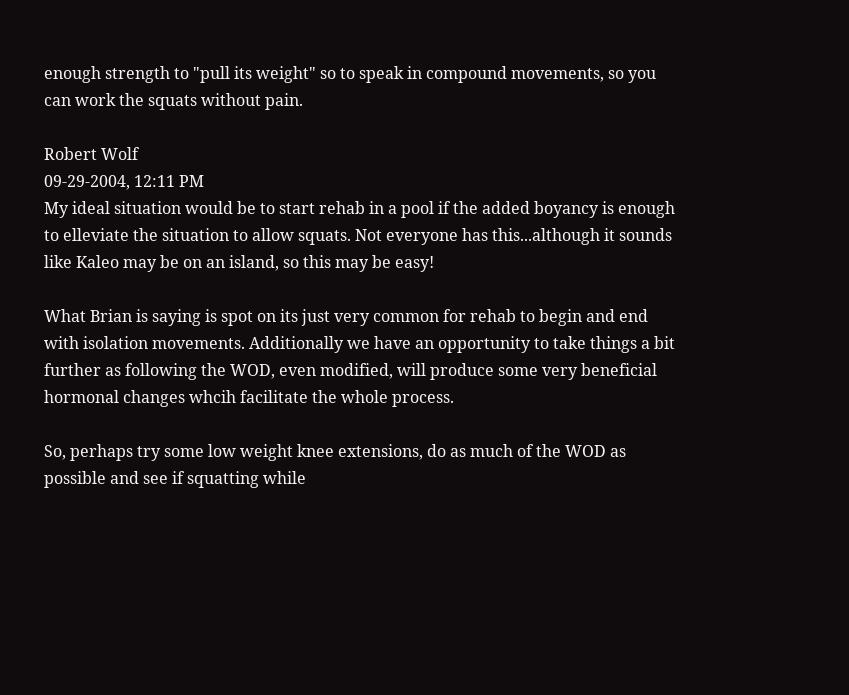enough strength to "pull its weight" so to speak in compound movements, so you can work the squats without pain.

Robert Wolf
09-29-2004, 12:11 PM
My ideal situation would be to start rehab in a pool if the added boyancy is enough to elleviate the situation to allow squats. Not everyone has this...although it sounds like Kaleo may be on an island, so this may be easy!

What Brian is saying is spot on its just very common for rehab to begin and end with isolation movements. Additionally we have an opportunity to take things a bit further as following the WOD, even modified, will produce some very beneficial hormonal changes whcih facilitate the whole process.

So, perhaps try some low weight knee extensions, do as much of the WOD as possible and see if squatting while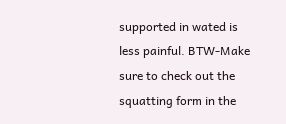supported in wated is less painful. BTW-Make sure to check out the squatting form in the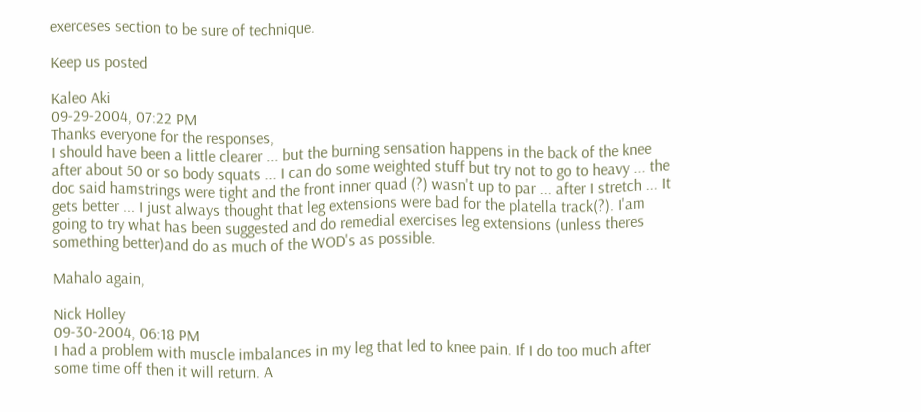exerceses section to be sure of technique.

Keep us posted

Kaleo Aki
09-29-2004, 07:22 PM
Thanks everyone for the responses,
I should have been a little clearer ... but the burning sensation happens in the back of the knee after about 50 or so body squats ... I can do some weighted stuff but try not to go to heavy ... the doc said hamstrings were tight and the front inner quad (?) wasn't up to par ... after I stretch ... It gets better ... I just always thought that leg extensions were bad for the platella track(?). I'am going to try what has been suggested and do remedial exercises leg extensions (unless theres something better)and do as much of the WOD's as possible.

Mahalo again,

Nick Holley
09-30-2004, 06:18 PM
I had a problem with muscle imbalances in my leg that led to knee pain. If I do too much after some time off then it will return. A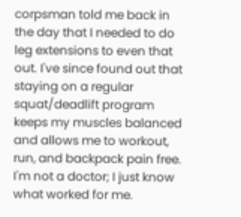corpsman told me back in the day that I needed to do leg extensions to even that out. I've since found out that staying on a regular squat/deadlift program keeps my muscles balanced and allows me to workout, run, and backpack pain free. I'm not a doctor; I just know what worked for me.